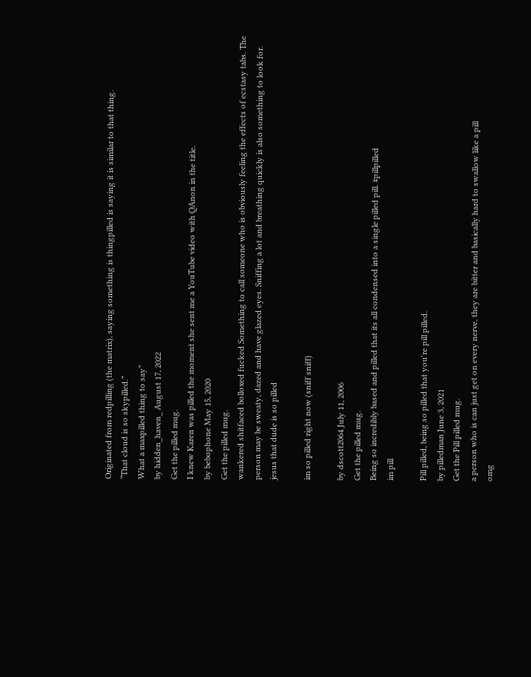Originated from redpilling (the matrix), saying something is thingpilled is saying it is similar to that thing.
“That cloud is so skypilled.”
What a maxpilled thing to say”
by hidden_haven_ August 17, 2022
Get the pilled mug.
I knew Karen was pilled the moment she sent me a YouTube video with QAnon in the title.
by bebophone May 15, 2020
Get the pilled mug.
wankered shitfaced bolloxed fucked Something to call someone who is obviously feeling the effects of ecstasy tabs. The person may be sweaty, dazed and have glazed eyes. Sniffing a lot and breathing quickly is also something to look for.
jesus that dude is so pilled

im so pilled right now (sniff sniff)

by dscott2064 July 11, 2006
Get the pilled mug.
Being so incredibly based and pilled that its all condensed into a single pilled pill. #pillpilled
im pill

Pill pilled, being so pilled that you're pill pilled.
by pilledman June 3, 2021
Get the Pill pilled mug.
a person who is can just get on every nerve, they are bitter and basically hard to swallow like a pill
omg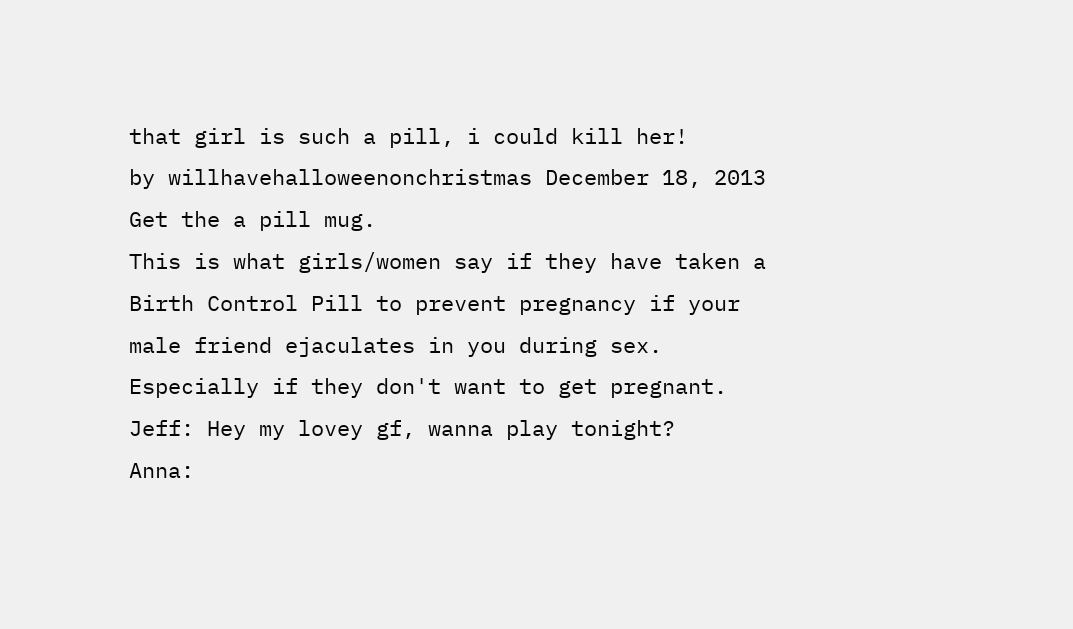that girl is such a pill, i could kill her!
by willhavehalloweenonchristmas December 18, 2013
Get the a pill mug.
This is what girls/women say if they have taken a Birth Control Pill to prevent pregnancy if your male friend ejaculates in you during sex. Especially if they don't want to get pregnant.
Jeff: Hey my lovey gf, wanna play tonight?
Anna: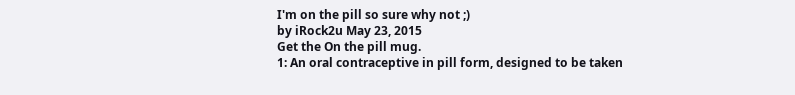I'm on the pill so sure why not ;)
by iRock2u May 23, 2015
Get the On the pill mug.
1: An oral contraceptive in pill form, designed to be taken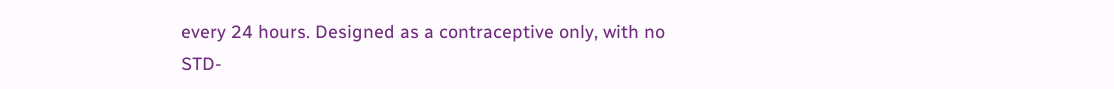every 24 hours. Designed as a contraceptive only, with no STD-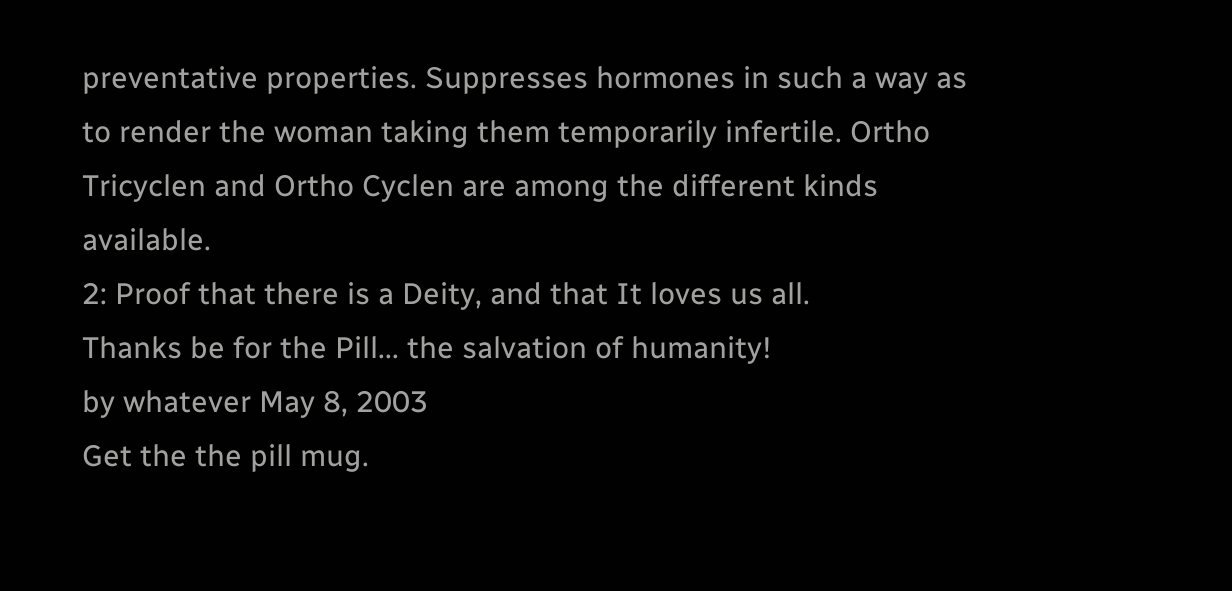preventative properties. Suppresses hormones in such a way as to render the woman taking them temporarily infertile. Ortho Tricyclen and Ortho Cyclen are among the different kinds available.
2: Proof that there is a Deity, and that It loves us all.
Thanks be for the Pill... the salvation of humanity!
by whatever May 8, 2003
Get the the pill mug.